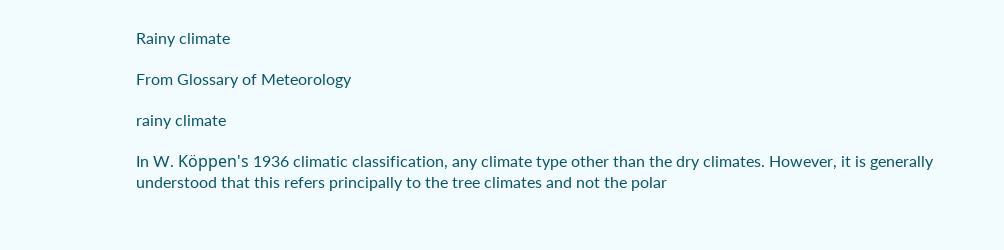Rainy climate

From Glossary of Meteorology

rainy climate

In W. Köppen's 1936 climatic classification, any climate type other than the dry climates. However, it is generally understood that this refers principally to the tree climates and not the polar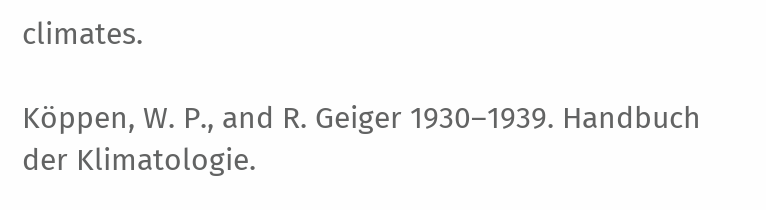climates.

Köppen, W. P., and R. Geiger 1930–1939. Handbuch der Klimatologie.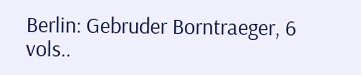Berlin: Gebruder Borntraeger, 6 vols..